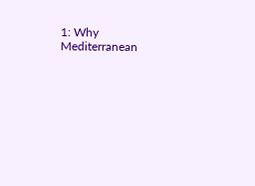1: Why Mediterranean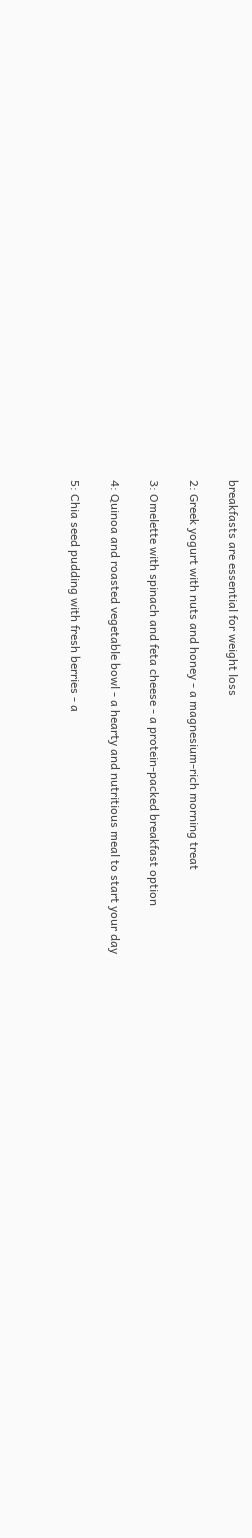breakfasts are essential for weight loss

2: Greek yogurt with nuts and honey - a magnesium-rich morning treat

3: Omelette with spinach and feta cheese - a protein-packed breakfast option

4: Quinoa and roasted vegetable bowl - a hearty and nutritious meal to start your day

5: Chia seed pudding with fresh berries - a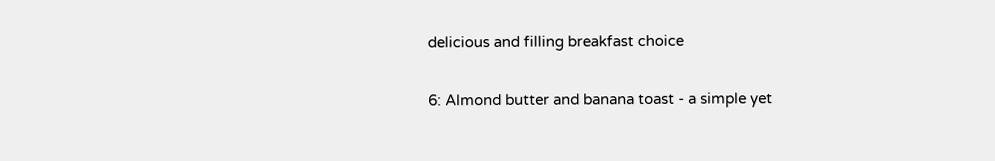delicious and filling breakfast choice

6: Almond butter and banana toast - a simple yet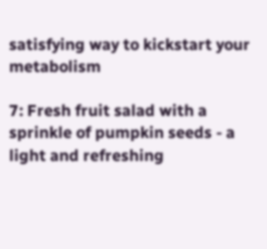satisfying way to kickstart your metabolism

7: Fresh fruit salad with a sprinkle of pumpkin seeds - a light and refreshing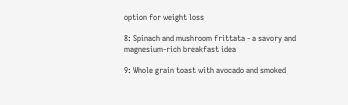option for weight loss

8: Spinach and mushroom frittata - a savory and magnesium-rich breakfast idea

9: Whole grain toast with avocado and smoked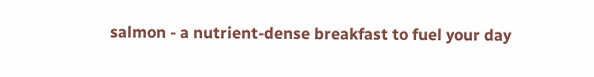salmon - a nutrient-dense breakfast to fuel your day